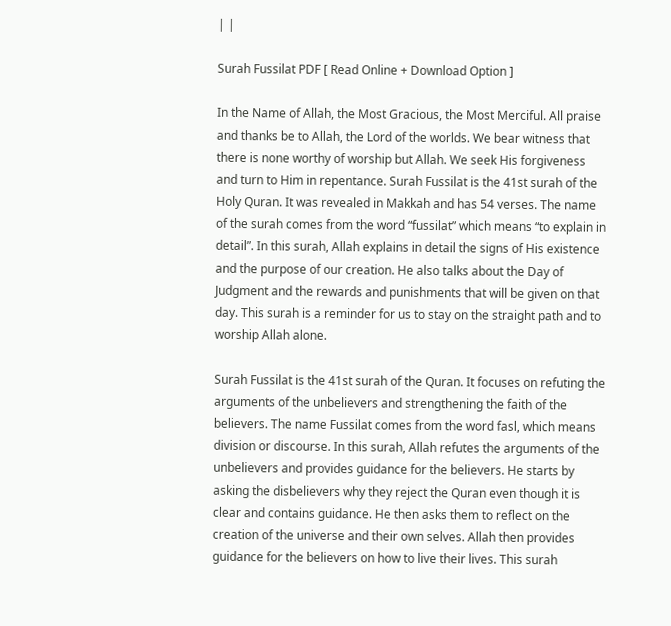| |

Surah Fussilat PDF [ Read Online + Download Option ]

In the Name of Allah, the Most Gracious, the Most Merciful. All praise and thanks be to Allah, the Lord of the worlds. We bear witness that there is none worthy of worship but Allah. We seek His forgiveness and turn to Him in repentance. Surah Fussilat is the 41st surah of the Holy Quran. It was revealed in Makkah and has 54 verses. The name of the surah comes from the word “fussilat” which means “to explain in detail”. In this surah, Allah explains in detail the signs of His existence and the purpose of our creation. He also talks about the Day of Judgment and the rewards and punishments that will be given on that day. This surah is a reminder for us to stay on the straight path and to worship Allah alone.

Surah Fussilat is the 41st surah of the Quran. It focuses on refuting the arguments of the unbelievers and strengthening the faith of the believers. The name Fussilat comes from the word fasl, which means division or discourse. In this surah, Allah refutes the arguments of the unbelievers and provides guidance for the believers. He starts by asking the disbelievers why they reject the Quran even though it is clear and contains guidance. He then asks them to reflect on the creation of the universe and their own selves. Allah then provides guidance for the believers on how to live their lives. This surah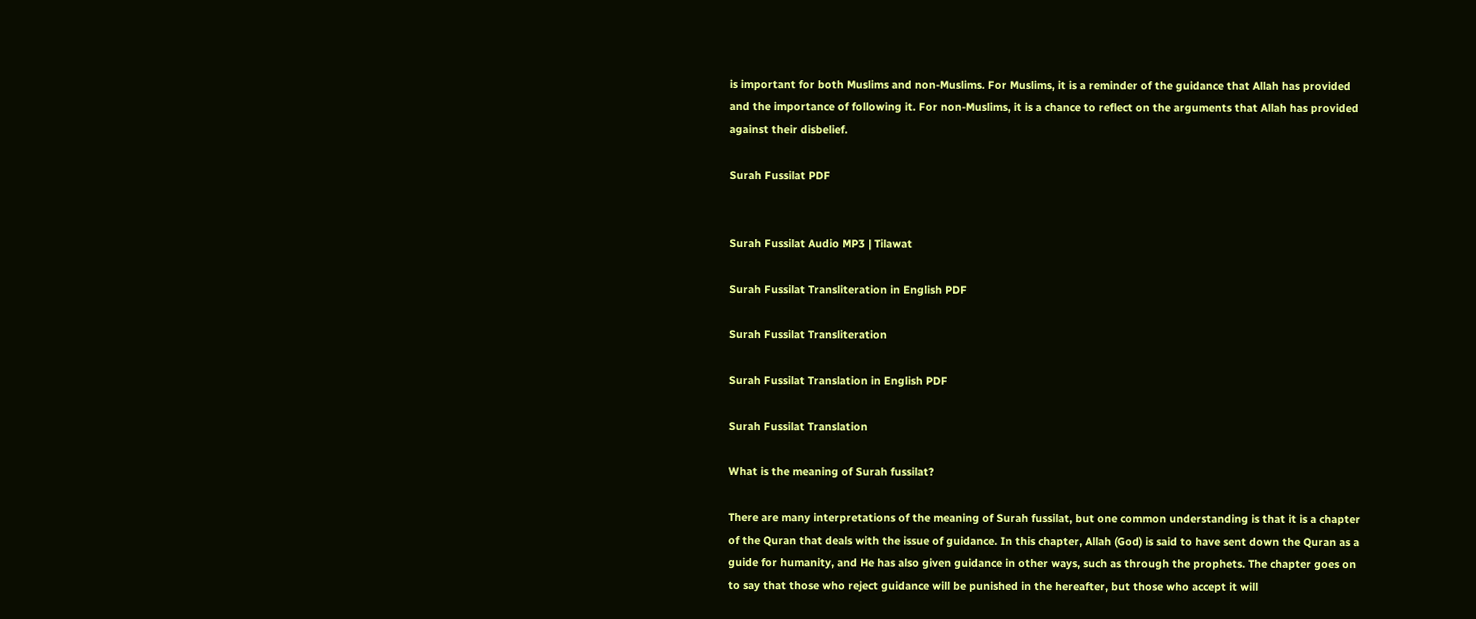is important for both Muslims and non-Muslims. For Muslims, it is a reminder of the guidance that Allah has provided and the importance of following it. For non-Muslims, it is a chance to reflect on the arguments that Allah has provided against their disbelief.

Surah Fussilat PDF


Surah Fussilat Audio MP3 | Tilawat

Surah Fussilat Transliteration in English PDF

Surah Fussilat Transliteration

Surah Fussilat Translation in English PDF

Surah Fussilat Translation

What is the meaning of Surah fussilat?

There are many interpretations of the meaning of Surah fussilat, but one common understanding is that it is a chapter of the Quran that deals with the issue of guidance. In this chapter, Allah (God) is said to have sent down the Quran as a guide for humanity, and He has also given guidance in other ways, such as through the prophets. The chapter goes on to say that those who reject guidance will be punished in the hereafter, but those who accept it will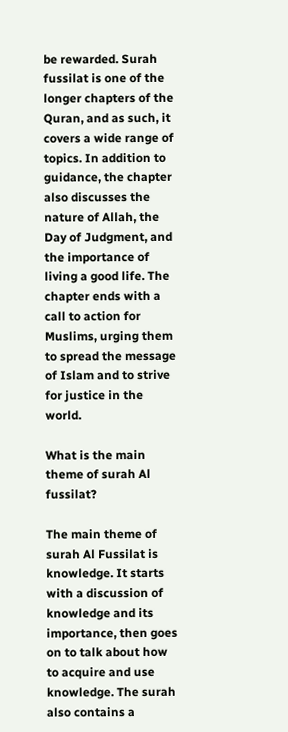be rewarded. Surah fussilat is one of the longer chapters of the Quran, and as such, it covers a wide range of topics. In addition to guidance, the chapter also discusses the nature of Allah, the Day of Judgment, and the importance of living a good life. The chapter ends with a call to action for Muslims, urging them to spread the message of Islam and to strive for justice in the world.

What is the main theme of surah Al fussilat?

The main theme of surah Al Fussilat is knowledge. It starts with a discussion of knowledge and its importance, then goes on to talk about how to acquire and use knowledge. The surah also contains a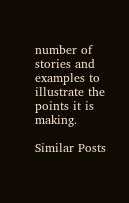number of stories and examples to illustrate the points it is making.

Similar Posts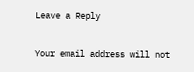Leave a Reply

Your email address will not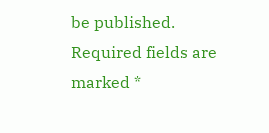be published. Required fields are marked *